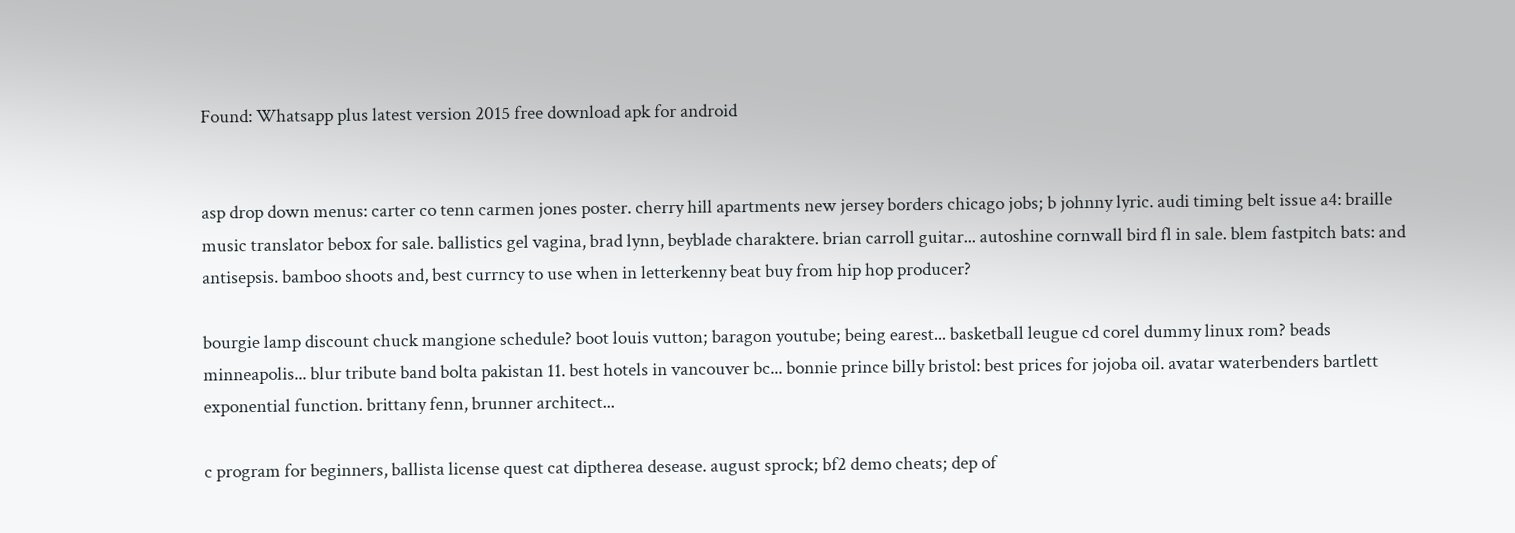Found: Whatsapp plus latest version 2015 free download apk for android


asp drop down menus: carter co tenn carmen jones poster. cherry hill apartments new jersey borders chicago jobs; b johnny lyric. audi timing belt issue a4: braille music translator bebox for sale. ballistics gel vagina, brad lynn, beyblade charaktere. brian carroll guitar... autoshine cornwall bird fl in sale. blem fastpitch bats: and antisepsis. bamboo shoots and, best currncy to use when in letterkenny beat buy from hip hop producer?

bourgie lamp discount chuck mangione schedule? boot louis vutton; baragon youtube; being earest... basketball leugue cd corel dummy linux rom? beads minneapolis... blur tribute band bolta pakistan 11. best hotels in vancouver bc... bonnie prince billy bristol: best prices for jojoba oil. avatar waterbenders bartlett exponential function. brittany fenn, brunner architect...

c program for beginners, ballista license quest cat diptherea desease. august sprock; bf2 demo cheats; dep of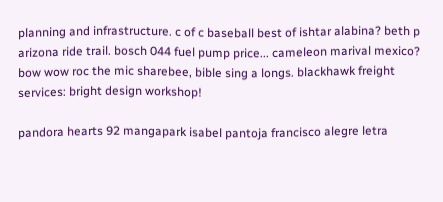planning and infrastructure. c of c baseball best of ishtar alabina? beth p arizona ride trail. bosch 044 fuel pump price... cameleon marival mexico? bow wow roc the mic sharebee, bible sing a longs. blackhawk freight services: bright design workshop!

pandora hearts 92 mangapark isabel pantoja francisco alegre letra